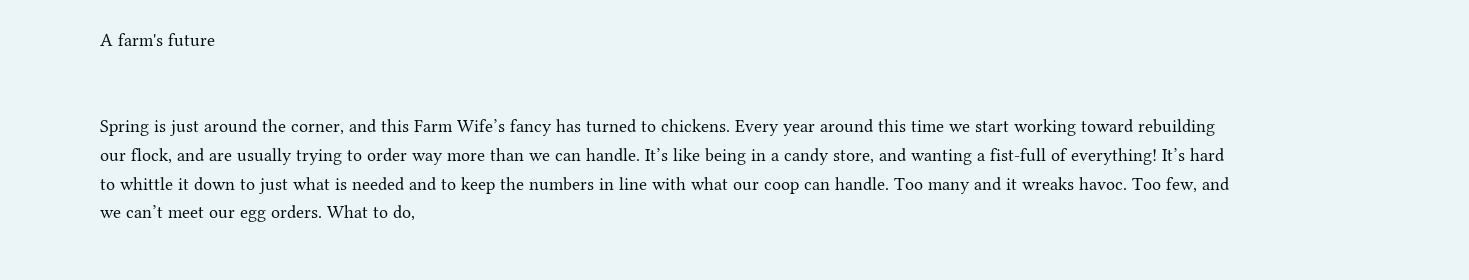A farm's future


Spring is just around the corner, and this Farm Wife’s fancy has turned to chickens. Every year around this time we start working toward rebuilding our flock, and are usually trying to order way more than we can handle. It’s like being in a candy store, and wanting a fist-full of everything! It’s hard to whittle it down to just what is needed and to keep the numbers in line with what our coop can handle. Too many and it wreaks havoc. Too few, and we can’t meet our egg orders. What to do,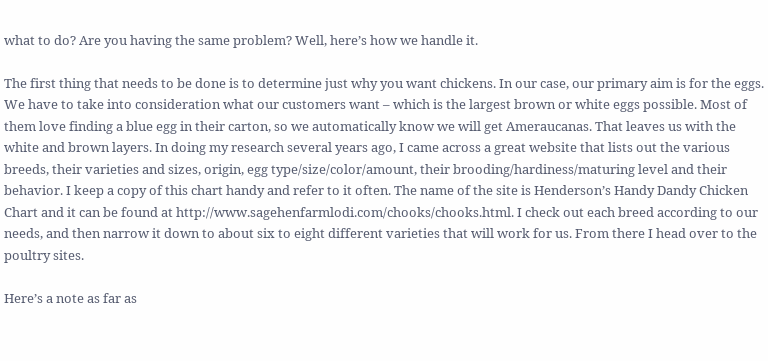what to do? Are you having the same problem? Well, here’s how we handle it.

The first thing that needs to be done is to determine just why you want chickens. In our case, our primary aim is for the eggs. We have to take into consideration what our customers want – which is the largest brown or white eggs possible. Most of them love finding a blue egg in their carton, so we automatically know we will get Ameraucanas. That leaves us with the white and brown layers. In doing my research several years ago, I came across a great website that lists out the various breeds, their varieties and sizes, origin, egg type/size/color/amount, their brooding/hardiness/maturing level and their behavior. I keep a copy of this chart handy and refer to it often. The name of the site is Henderson’s Handy Dandy Chicken Chart and it can be found at http://www.sagehenfarmlodi.com/chooks/chooks.html. I check out each breed according to our needs, and then narrow it down to about six to eight different varieties that will work for us. From there I head over to the poultry sites.

Here’s a note as far as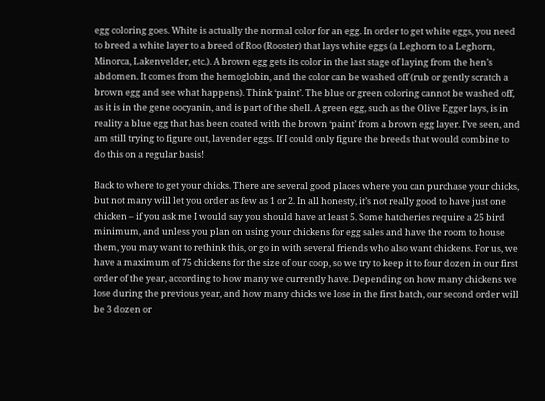egg coloring goes. White is actually the normal color for an egg. In order to get white eggs, you need to breed a white layer to a breed of Roo (Rooster) that lays white eggs (a Leghorn to a Leghorn, Minorca, Lakenvelder, etc.). A brown egg gets its color in the last stage of laying from the hen’s abdomen. It comes from the hemoglobin, and the color can be washed off (rub or gently scratch a brown egg and see what happens). Think ‘paint’. The blue or green coloring cannot be washed off, as it is in the gene oocyanin, and is part of the shell. A green egg, such as the Olive Egger lays, is in reality a blue egg that has been coated with the brown ‘paint’ from a brown egg layer. I’ve seen, and am still trying to figure out, lavender eggs. If I could only figure the breeds that would combine to do this on a regular basis!

Back to where to get your chicks. There are several good places where you can purchase your chicks, but not many will let you order as few as 1 or 2. In all honesty, it’s not really good to have just one chicken – if you ask me I would say you should have at least 5. Some hatcheries require a 25 bird minimum, and unless you plan on using your chickens for egg sales and have the room to house them, you may want to rethink this, or go in with several friends who also want chickens. For us, we have a maximum of 75 chickens for the size of our coop, so we try to keep it to four dozen in our first order of the year, according to how many we currently have. Depending on how many chickens we lose during the previous year, and how many chicks we lose in the first batch, our second order will be 3 dozen or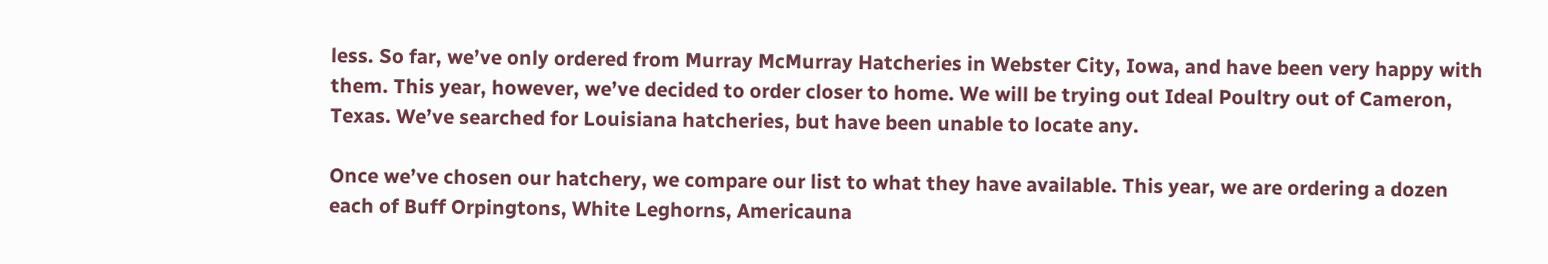less. So far, we’ve only ordered from Murray McMurray Hatcheries in Webster City, Iowa, and have been very happy with them. This year, however, we’ve decided to order closer to home. We will be trying out Ideal Poultry out of Cameron, Texas. We’ve searched for Louisiana hatcheries, but have been unable to locate any.

Once we’ve chosen our hatchery, we compare our list to what they have available. This year, we are ordering a dozen each of Buff Orpingtons, White Leghorns, Americauna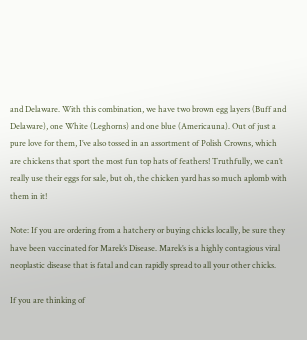and Delaware. With this combination, we have two brown egg layers (Buff and Delaware), one White (Leghorns) and one blue (Americauna). Out of just a pure love for them, I’ve also tossed in an assortment of Polish Crowns, which are chickens that sport the most fun top hats of feathers! Truthfully, we can’t really use their eggs for sale, but oh, the chicken yard has so much aplomb with them in it!

Note: If you are ordering from a hatchery or buying chicks locally, be sure they have been vaccinated for Marek’s Disease. Marek’s is a highly contagious viral neoplastic disease that is fatal and can rapidly spread to all your other chicks.

If you are thinking of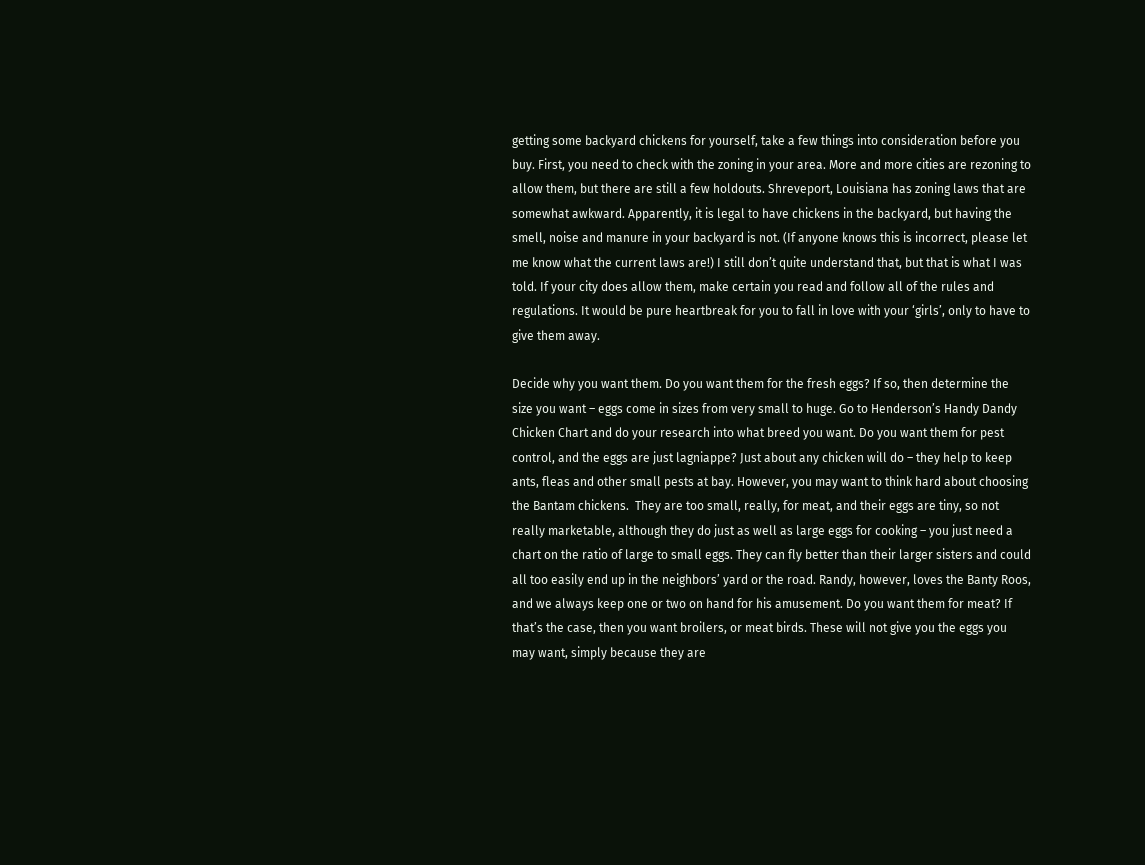getting some backyard chickens for yourself, take a few things into consideration before you buy. First, you need to check with the zoning in your area. More and more cities are rezoning to allow them, but there are still a few holdouts. Shreveport, Louisiana has zoning laws that are somewhat awkward. Apparently, it is legal to have chickens in the backyard, but having the smell, noise and manure in your backyard is not. (If anyone knows this is incorrect, please let me know what the current laws are!) I still don’t quite understand that, but that is what I was told. If your city does allow them, make certain you read and follow all of the rules and regulations. It would be pure heartbreak for you to fall in love with your ‘girls’, only to have to give them away.

Decide why you want them. Do you want them for the fresh eggs? If so, then determine the size you want – eggs come in sizes from very small to huge. Go to Henderson’s Handy Dandy Chicken Chart and do your research into what breed you want. Do you want them for pest control, and the eggs are just lagniappe? Just about any chicken will do – they help to keep ants, fleas and other small pests at bay. However, you may want to think hard about choosing the Bantam chickens.  They are too small, really, for meat, and their eggs are tiny, so not really marketable, although they do just as well as large eggs for cooking – you just need a chart on the ratio of large to small eggs. They can fly better than their larger sisters and could all too easily end up in the neighbors’ yard or the road. Randy, however, loves the Banty Roos, and we always keep one or two on hand for his amusement. Do you want them for meat? If that’s the case, then you want broilers, or meat birds. These will not give you the eggs you may want, simply because they are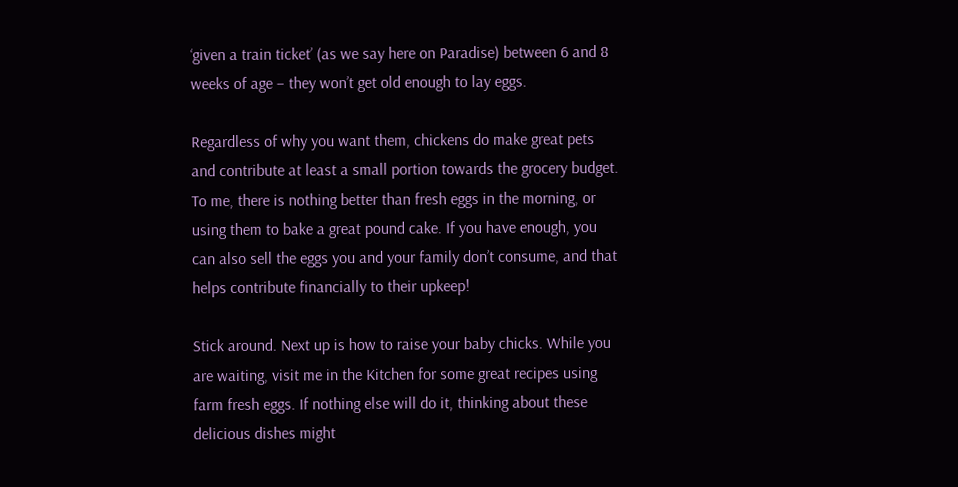‘given a train ticket’ (as we say here on Paradise) between 6 and 8 weeks of age – they won’t get old enough to lay eggs.

Regardless of why you want them, chickens do make great pets and contribute at least a small portion towards the grocery budget. To me, there is nothing better than fresh eggs in the morning, or using them to bake a great pound cake. If you have enough, you can also sell the eggs you and your family don’t consume, and that helps contribute financially to their upkeep!

Stick around. Next up is how to raise your baby chicks. While you are waiting, visit me in the Kitchen for some great recipes using farm fresh eggs. If nothing else will do it, thinking about these delicious dishes might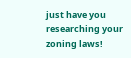just have you researching your zoning laws!